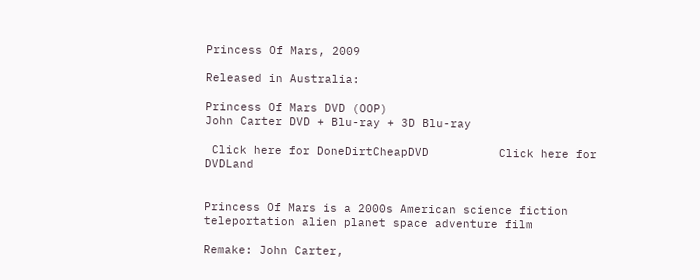Princess Of Mars, 2009

Released in Australia:

Princess Of Mars DVD (OOP)
John Carter DVD + Blu-ray + 3D Blu-ray

 Click here for DoneDirtCheapDVD          Click here for DVDLand


Princess Of Mars is a 2000s American science fiction teleportation alien planet space adventure film

Remake: John Carter,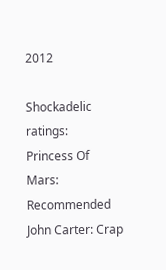2012

Shockadelic ratings:
Princess Of Mars: Recommended
John Carter: Crap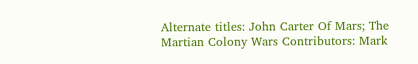Alternate titles: John Carter Of Mars; The Martian Colony Wars Contributors: Mark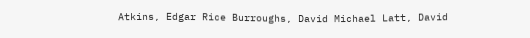Atkins, Edgar Rice Burroughs, David Michael Latt, David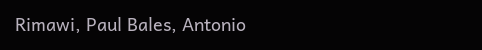Rimawi, Paul Bales, Antonio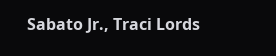Sabato Jr., Traci Lords